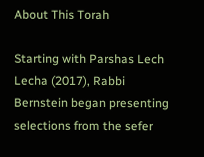About This Torah

Starting with Parshas Lech Lecha (2017), Rabbi Bernstein began presenting selections from the sefer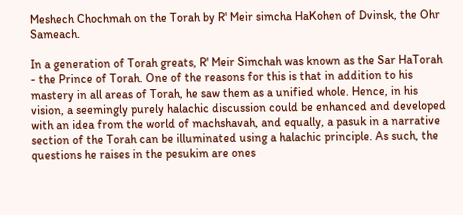Meshech Chochmah on the Torah by R' Meir simcha HaKohen of Dvinsk, the Ohr Sameach.

In a generation of Torah greats, R' Meir Simchah was known as the Sar HaTorah - the Prince of Torah. One of the reasons for this is that in addition to his mastery in all areas of Torah, he saw them as a unified whole. Hence, in his vision, a seemingly purely halachic discussion could be enhanced and developed with an idea from the world of machshavah, and equally, a pasuk in a narrative section of the Torah can be illuminated using a halachic principle. As such, the questions he raises in the pesukim are ones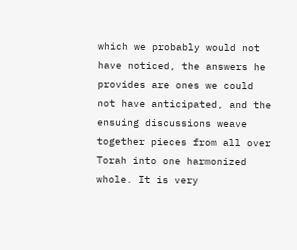which we probably would not have noticed, the answers he provides are ones we could not have anticipated, and the ensuing discussions weave together pieces from all over Torah into one harmonized whole. It is very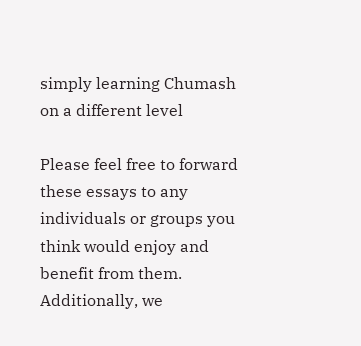simply learning Chumash on a different level

Please feel free to forward these essays to any individuals or groups you think would enjoy and benefit from them.  Additionally, we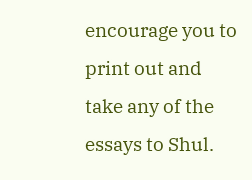encourage you to print out and take any of the essays to Shul.